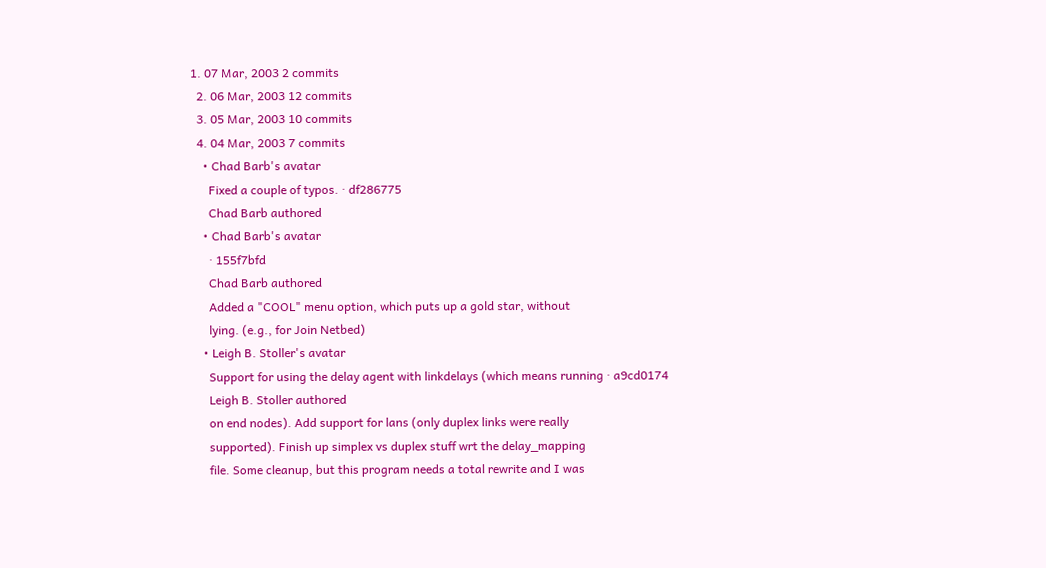1. 07 Mar, 2003 2 commits
  2. 06 Mar, 2003 12 commits
  3. 05 Mar, 2003 10 commits
  4. 04 Mar, 2003 7 commits
    • Chad Barb's avatar
      Fixed a couple of typos. · df286775
      Chad Barb authored
    • Chad Barb's avatar
      · 155f7bfd
      Chad Barb authored
      Added a "COOL" menu option, which puts up a gold star, without
      lying. (e.g., for Join Netbed)
    • Leigh B. Stoller's avatar
      Support for using the delay agent with linkdelays (which means running · a9cd0174
      Leigh B. Stoller authored
      on end nodes). Add support for lans (only duplex links were really
      supported). Finish up simplex vs duplex stuff wrt the delay_mapping
      file. Some cleanup, but this program needs a total rewrite and I was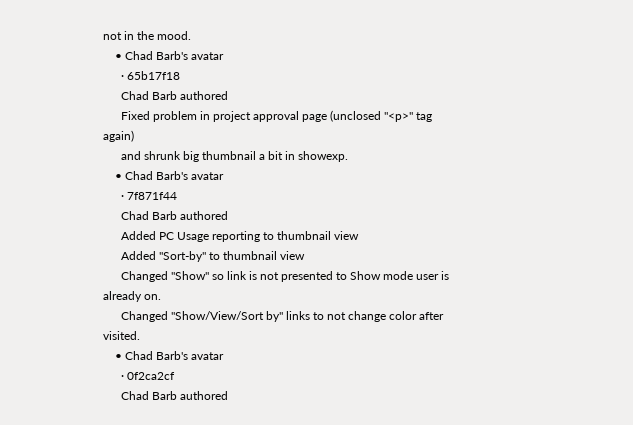not in the mood.
    • Chad Barb's avatar
      · 65b17f18
      Chad Barb authored
      Fixed problem in project approval page (unclosed "<p>" tag again)
      and shrunk big thumbnail a bit in showexp.
    • Chad Barb's avatar
      · 7f871f44
      Chad Barb authored
      Added PC Usage reporting to thumbnail view
      Added "Sort-by" to thumbnail view
      Changed "Show" so link is not presented to Show mode user is already on.
      Changed "Show/View/Sort by" links to not change color after visited.
    • Chad Barb's avatar
      · 0f2ca2cf
      Chad Barb authored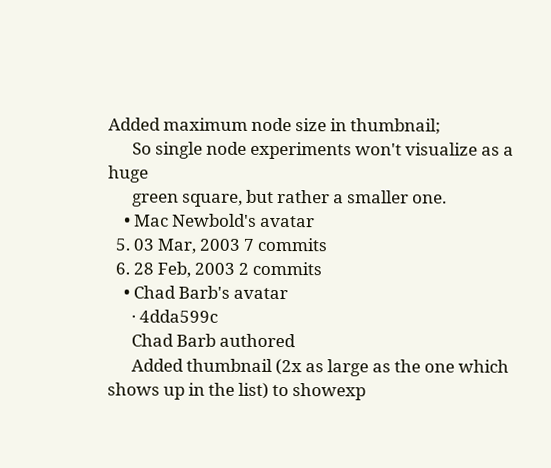Added maximum node size in thumbnail;
      So single node experiments won't visualize as a huge
      green square, but rather a smaller one.
    • Mac Newbold's avatar
  5. 03 Mar, 2003 7 commits
  6. 28 Feb, 2003 2 commits
    • Chad Barb's avatar
      · 4dda599c
      Chad Barb authored
      Added thumbnail (2x as large as the one which shows up in the list) to showexp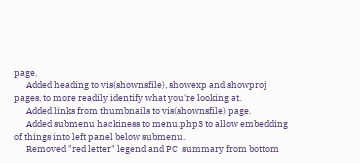page.
      Added heading to vis(shownsfile), showexp and showproj pages, to more readily identify what you're looking at.
      Added links from thumbnails to vis(shownsfile) page.
      Added submenu hackiness to menu.php3 to allow embedding of things into left panel below submenu.
      Removed "red letter" legend and PC  summary from bottom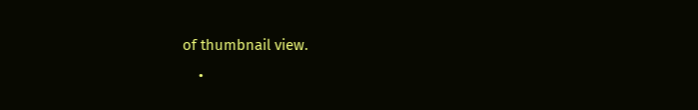of thumbnail view.
    •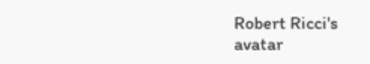Robert Ricci's avatar